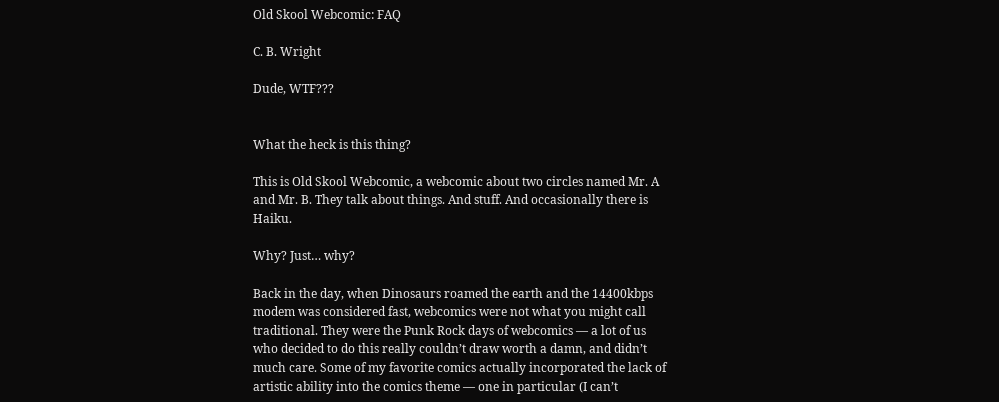Old Skool Webcomic: FAQ

C. B. Wright

Dude, WTF???


What the heck is this thing?

This is Old Skool Webcomic, a webcomic about two circles named Mr. A and Mr. B. They talk about things. And stuff. And occasionally there is Haiku.

Why? Just… why?

Back in the day, when Dinosaurs roamed the earth and the 14400kbps modem was considered fast, webcomics were not what you might call traditional. They were the Punk Rock days of webcomics — a lot of us who decided to do this really couldn’t draw worth a damn, and didn’t much care. Some of my favorite comics actually incorporated the lack of artistic ability into the comics theme — one in particular (I can’t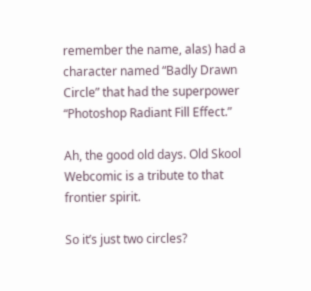remember the name, alas) had a character named “Badly Drawn Circle” that had the superpower “Photoshop Radiant Fill Effect.”

Ah, the good old days. Old Skool Webcomic is a tribute to that frontier spirit.

So it’s just two circles?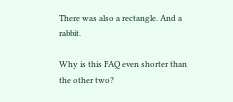There was also a rectangle. And a rabbit.

Why is this FAQ even shorter than the other two?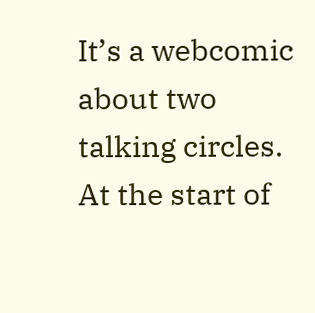It’s a webcomic about two talking circles. At the start of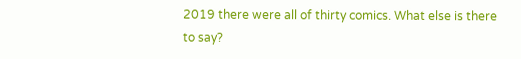2019 there were all of thirty comics. What else is there to say?